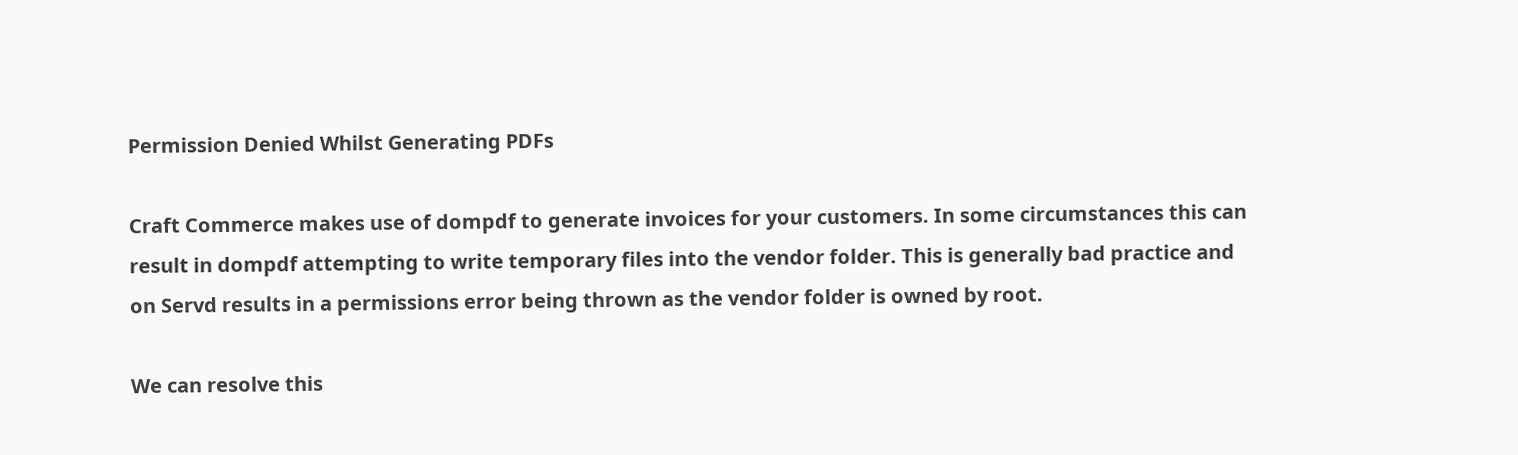Permission Denied Whilst Generating PDFs

Craft Commerce makes use of dompdf to generate invoices for your customers. In some circumstances this can result in dompdf attempting to write temporary files into the vendor folder. This is generally bad practice and on Servd results in a permissions error being thrown as the vendor folder is owned by root.

We can resolve this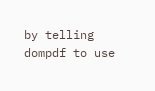by telling dompdf to use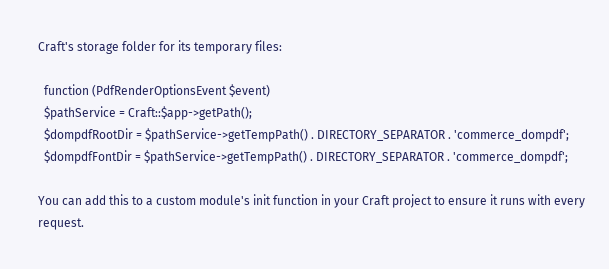Craft's storage folder for its temporary files:

  function (PdfRenderOptionsEvent $event)
  $pathService = Craft::$app->getPath();
  $dompdfRootDir = $pathService->getTempPath() . DIRECTORY_SEPARATOR . 'commerce_dompdf';
  $dompdfFontDir = $pathService->getTempPath() . DIRECTORY_SEPARATOR . 'commerce_dompdf';

You can add this to a custom module's init function in your Craft project to ensure it runs with every request.